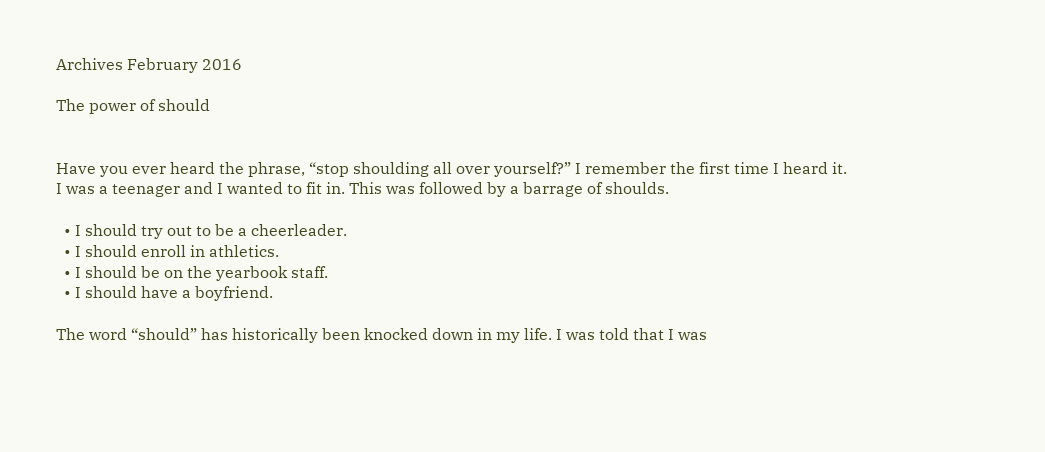Archives February 2016

The power of should


Have you ever heard the phrase, “stop shoulding all over yourself?” I remember the first time I heard it. I was a teenager and I wanted to fit in. This was followed by a barrage of shoulds.

  • I should try out to be a cheerleader.
  • I should enroll in athletics.
  • I should be on the yearbook staff.
  • I should have a boyfriend.

The word “should” has historically been knocked down in my life. I was told that I was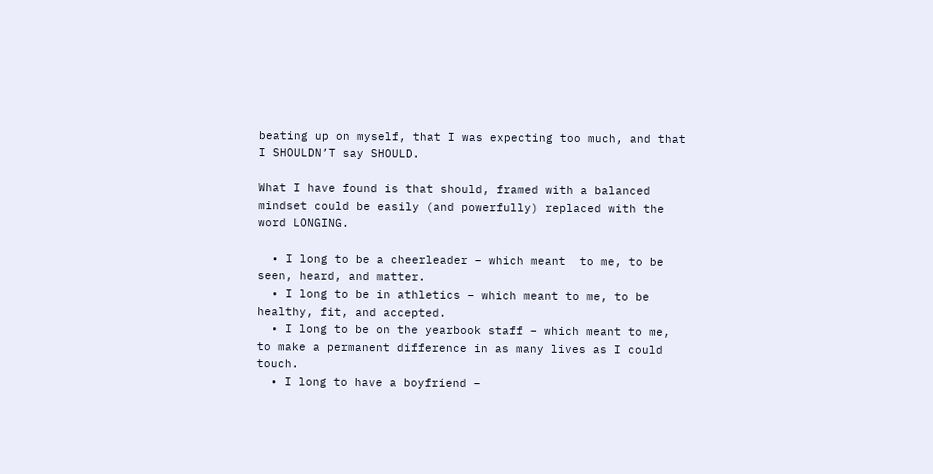beating up on myself, that I was expecting too much, and that I SHOULDN’T say SHOULD.

What I have found is that should, framed with a balanced mindset could be easily (and powerfully) replaced with the word LONGING.

  • I long to be a cheerleader – which meant  to me, to be seen, heard, and matter.
  • I long to be in athletics – which meant to me, to be healthy, fit, and accepted.
  • I long to be on the yearbook staff – which meant to me, to make a permanent difference in as many lives as I could touch.
  • I long to have a boyfriend –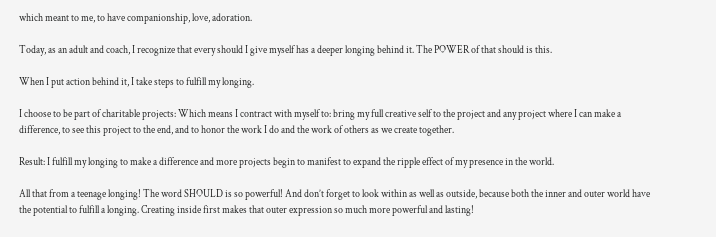which meant to me, to have companionship, love, adoration.

Today, as an adult and coach, I recognize that every should I give myself has a deeper longing behind it. The POWER of that should is this.

When I put action behind it, I take steps to fulfill my longing.

I choose to be part of charitable projects: Which means I contract with myself to: bring my full creative self to the project and any project where I can make a difference, to see this project to the end, and to honor the work I do and the work of others as we create together.

Result: I fulfill my longing to make a difference and more projects begin to manifest to expand the ripple effect of my presence in the world.

All that from a teenage longing! The word SHOULD is so powerful! And don’t forget to look within as well as outside, because both the inner and outer world have the potential to fulfill a longing. Creating inside first makes that outer expression so much more powerful and lasting!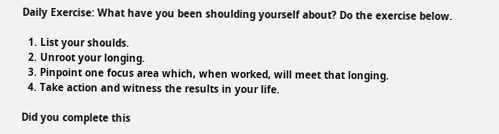Daily Exercise: What have you been shoulding yourself about? Do the exercise below.

  1. List your shoulds.
  2. Unroot your longing.
  3. Pinpoint one focus area which, when worked, will meet that longing.
  4. Take action and witness the results in your life.

Did you complete this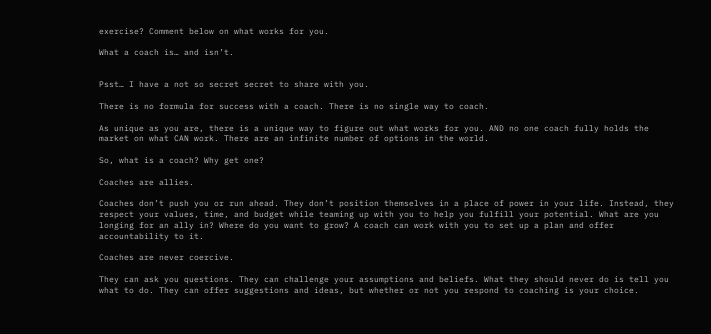exercise? Comment below on what works for you.

What a coach is… and isn’t.


Psst… I have a not so secret secret to share with you.

There is no formula for success with a coach. There is no single way to coach.

As unique as you are, there is a unique way to figure out what works for you. AND no one coach fully holds the market on what CAN work. There are an infinite number of options in the world.

So, what is a coach? Why get one?

Coaches are allies.

Coaches don’t push you or run ahead. They don’t position themselves in a place of power in your life. Instead, they respect your values, time, and budget while teaming up with you to help you fulfill your potential. What are you longing for an ally in? Where do you want to grow? A coach can work with you to set up a plan and offer accountability to it.

Coaches are never coercive.

They can ask you questions. They can challenge your assumptions and beliefs. What they should never do is tell you what to do. They can offer suggestions and ideas, but whether or not you respond to coaching is your choice.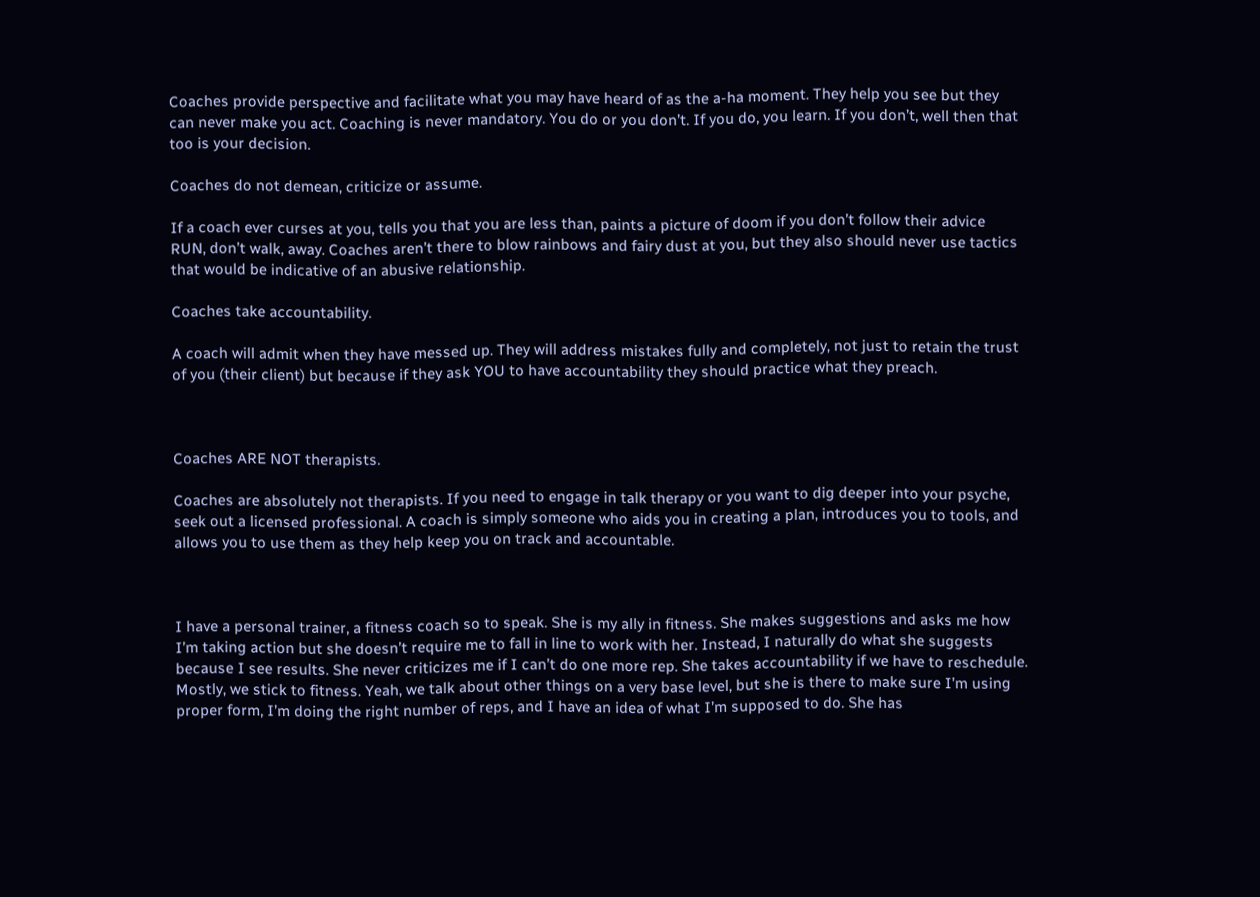Coaches provide perspective and facilitate what you may have heard of as the a-ha moment. They help you see but they can never make you act. Coaching is never mandatory. You do or you don’t. If you do, you learn. If you don’t, well then that too is your decision.

Coaches do not demean, criticize or assume.

If a coach ever curses at you, tells you that you are less than, paints a picture of doom if you don’t follow their advice RUN, don’t walk, away. Coaches aren’t there to blow rainbows and fairy dust at you, but they also should never use tactics that would be indicative of an abusive relationship.

Coaches take accountability.

A coach will admit when they have messed up. They will address mistakes fully and completely, not just to retain the trust of you (their client) but because if they ask YOU to have accountability they should practice what they preach.



Coaches ARE NOT therapists.

Coaches are absolutely not therapists. If you need to engage in talk therapy or you want to dig deeper into your psyche, seek out a licensed professional. A coach is simply someone who aids you in creating a plan, introduces you to tools, and allows you to use them as they help keep you on track and accountable.



I have a personal trainer, a fitness coach so to speak. She is my ally in fitness. She makes suggestions and asks me how I’m taking action but she doesn’t require me to fall in line to work with her. Instead, I naturally do what she suggests because I see results. She never criticizes me if I can’t do one more rep. She takes accountability if we have to reschedule. Mostly, we stick to fitness. Yeah, we talk about other things on a very base level, but she is there to make sure I’m using proper form, I’m doing the right number of reps, and I have an idea of what I’m supposed to do. She has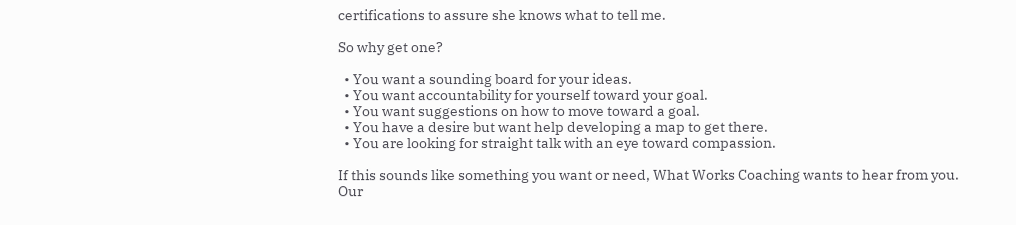certifications to assure she knows what to tell me.

So why get one?

  • You want a sounding board for your ideas.
  • You want accountability for yourself toward your goal.
  • You want suggestions on how to move toward a goal.
  • You have a desire but want help developing a map to get there.
  • You are looking for straight talk with an eye toward compassion.

If this sounds like something you want or need, What Works Coaching wants to hear from you. Our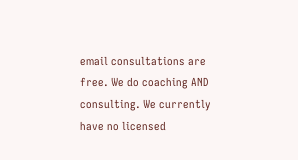email consultations are free. We do coaching AND consulting. We currently have no licensed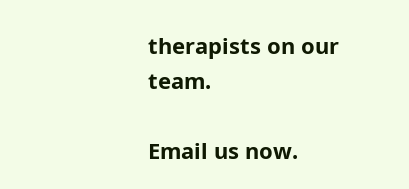therapists on our team.

Email us now.